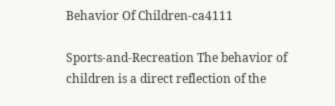Behavior Of Children-ca4111

Sports-and-Recreation The behavior of children is a direct reflection of the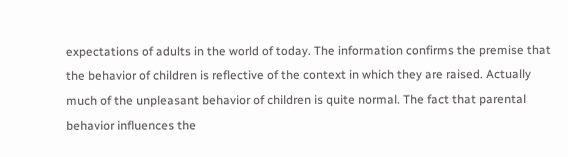expectations of adults in the world of today. The information confirms the premise that the behavior of children is reflective of the context in which they are raised. Actually much of the unpleasant behavior of children is quite normal. The fact that parental behavior influences the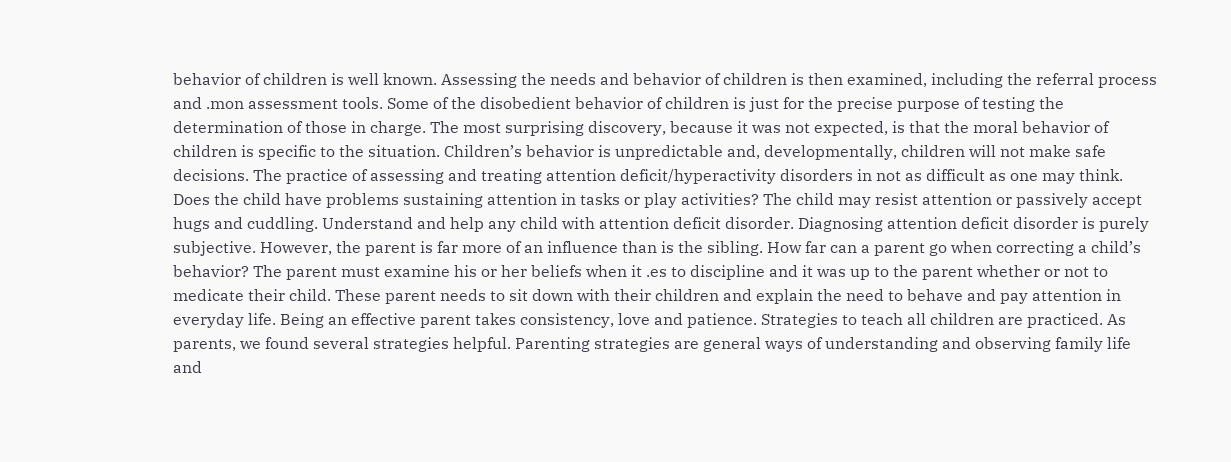behavior of children is well known. Assessing the needs and behavior of children is then examined, including the referral process and .mon assessment tools. Some of the disobedient behavior of children is just for the precise purpose of testing the determination of those in charge. The most surprising discovery, because it was not expected, is that the moral behavior of children is specific to the situation. Children’s behavior is unpredictable and, developmentally, children will not make safe decisions. The practice of assessing and treating attention deficit/hyperactivity disorders in not as difficult as one may think. Does the child have problems sustaining attention in tasks or play activities? The child may resist attention or passively accept hugs and cuddling. Understand and help any child with attention deficit disorder. Diagnosing attention deficit disorder is purely subjective. However, the parent is far more of an influence than is the sibling. How far can a parent go when correcting a child’s behavior? The parent must examine his or her beliefs when it .es to discipline and it was up to the parent whether or not to medicate their child. These parent needs to sit down with their children and explain the need to behave and pay attention in everyday life. Being an effective parent takes consistency, love and patience. Strategies to teach all children are practiced. As parents, we found several strategies helpful. Parenting strategies are general ways of understanding and observing family life and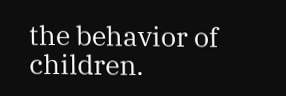the behavior of children.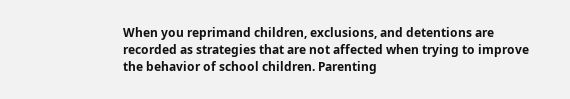When you reprimand children, exclusions, and detentions are recorded as strategies that are not affected when trying to improve the behavior of school children. Parenting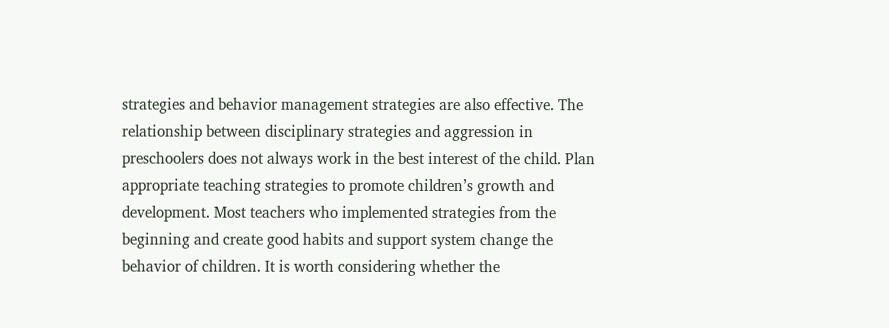strategies and behavior management strategies are also effective. The relationship between disciplinary strategies and aggression in preschoolers does not always work in the best interest of the child. Plan appropriate teaching strategies to promote children’s growth and development. Most teachers who implemented strategies from the beginning and create good habits and support system change the behavior of children. It is worth considering whether the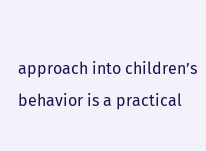approach into children’s behavior is a practical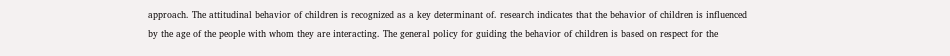approach. The attitudinal behavior of children is recognized as a key determinant of. research indicates that the behavior of children is influenced by the age of the people with whom they are interacting. The general policy for guiding the behavior of children is based on respect for the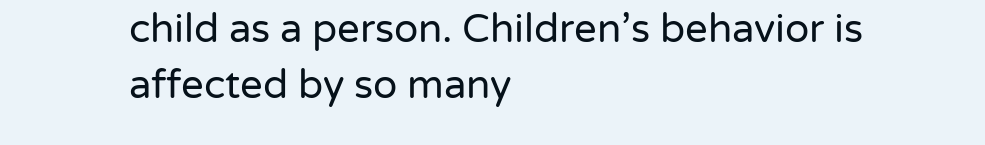child as a person. Children’s behavior is affected by so many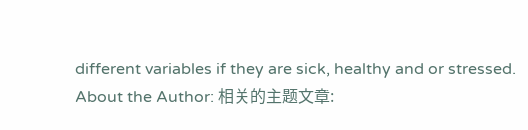different variables if they are sick, healthy and or stressed. About the Author: 相关的主题文章: